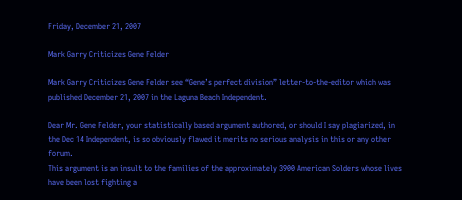Friday, December 21, 2007

Mark Garry Criticizes Gene Felder

Mark Garry Criticizes Gene Felder see “Gene’s perfect division” letter-to-the-editor which was published December 21, 2007 in the Laguna Beach Independent.

Dear Mr. Gene Felder, your statistically based argument authored, or should I say plagiarized, in the Dec 14 Independent, is so obviously flawed it merits no serious analysis in this or any other forum.
This argument is an insult to the families of the approximately 3900 American Solders whose lives have been lost fighting a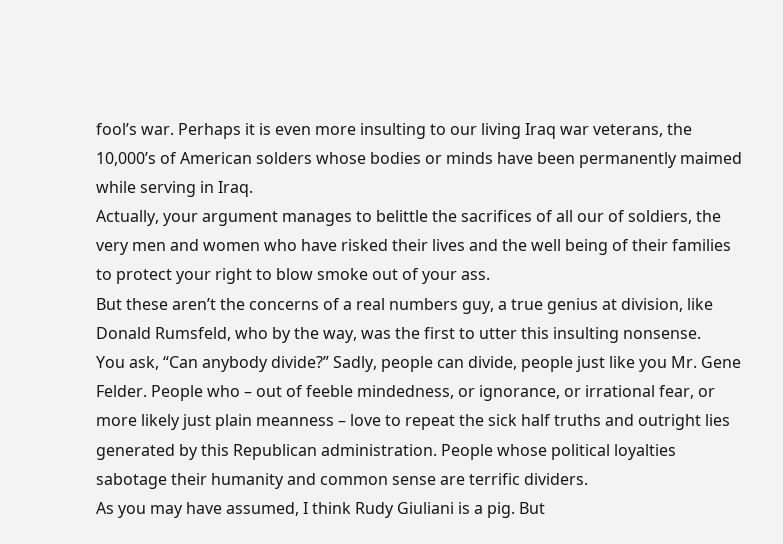fool’s war. Perhaps it is even more insulting to our living Iraq war veterans, the 10,000’s of American solders whose bodies or minds have been permanently maimed while serving in Iraq.
Actually, your argument manages to belittle the sacrifices of all our of soldiers, the very men and women who have risked their lives and the well being of their families to protect your right to blow smoke out of your ass.
But these aren’t the concerns of a real numbers guy, a true genius at division, like Donald Rumsfeld, who by the way, was the first to utter this insulting nonsense.
You ask, “Can anybody divide?” Sadly, people can divide, people just like you Mr. Gene Felder. People who – out of feeble mindedness, or ignorance, or irrational fear, or more likely just plain meanness – love to repeat the sick half truths and outright lies generated by this Republican administration. People whose political loyalties sabotage their humanity and common sense are terrific dividers.
As you may have assumed, I think Rudy Giuliani is a pig. But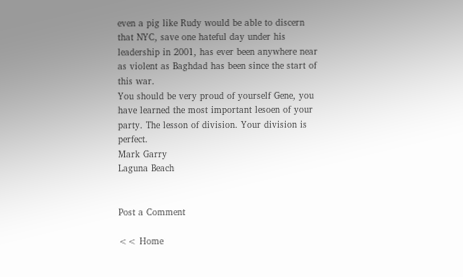even a pig like Rudy would be able to discern that NYC, save one hateful day under his leadership in 2001, has ever been anywhere near as violent as Baghdad has been since the start of this war.
You should be very proud of yourself Gene, you have learned the most important lesoen of your party. The lesson of division. Your division is perfect.
Mark Garry
Laguna Beach


Post a Comment

<< Home